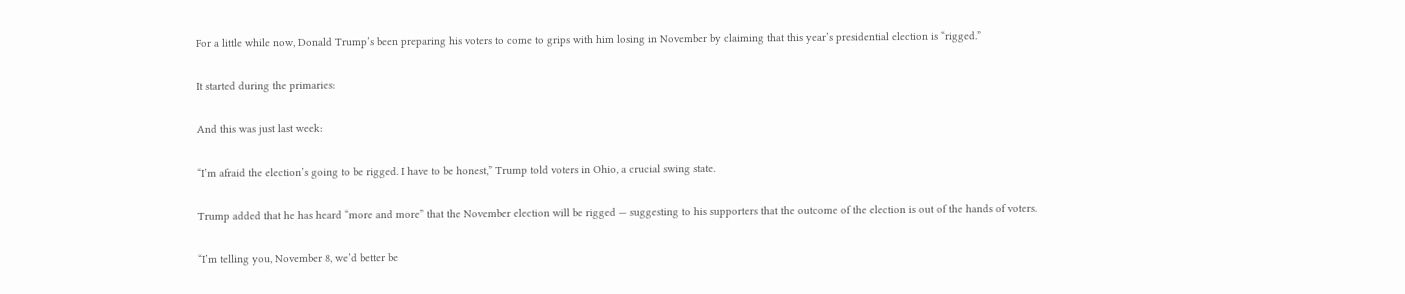For a little while now, Donald Trump’s been preparing his voters to come to grips with him losing in November by claiming that this year’s presidential election is “rigged.”

It started during the primaries:

And this was just last week:

“I’m afraid the election’s going to be rigged. I have to be honest,” Trump told voters in Ohio, a crucial swing state.

Trump added that he has heard “more and more” that the November election will be rigged — suggesting to his supporters that the outcome of the election is out of the hands of voters.

“I’m telling you, November 8, we’d better be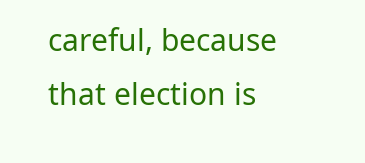careful, because that election is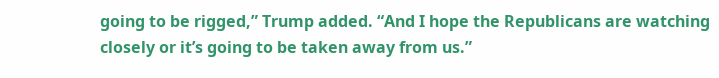going to be rigged,” Trump added. “And I hope the Republicans are watching closely or it’s going to be taken away from us.”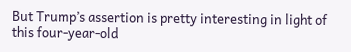But Trump’s assertion is pretty interesting in light of this four-year-old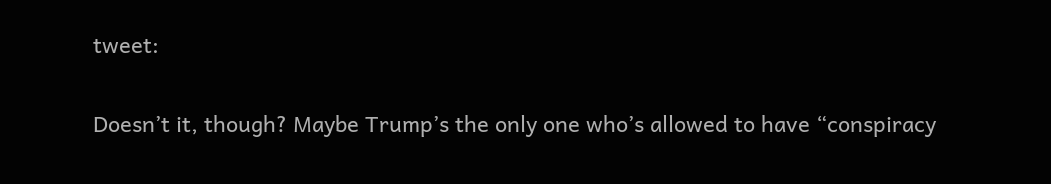tweet:


Doesn’t it, though? Maybe Trump’s the only one who’s allowed to have “conspiracy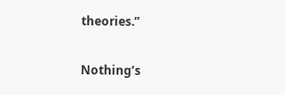theories.”

Nothing’s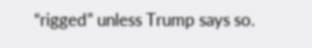“rigged” unless Trump says so.